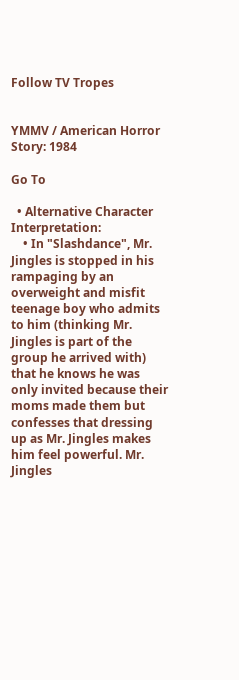Follow TV Tropes


YMMV / American Horror Story: 1984

Go To

  • Alternative Character Interpretation:
    • In "Slashdance", Mr. Jingles is stopped in his rampaging by an overweight and misfit teenage boy who admits to him (thinking Mr. Jingles is part of the group he arrived with) that he knows he was only invited because their moms made them but confesses that dressing up as Mr. Jingles makes him feel powerful. Mr. Jingles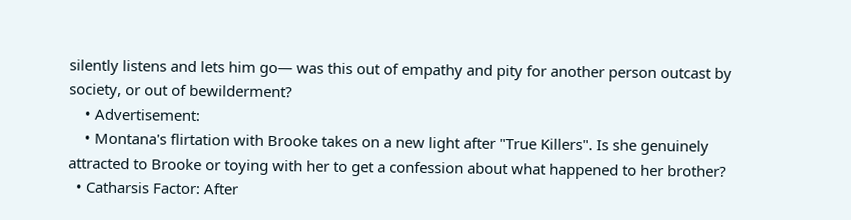silently listens and lets him go— was this out of empathy and pity for another person outcast by society, or out of bewilderment?
    • Advertisement:
    • Montana's flirtation with Brooke takes on a new light after "True Killers". Is she genuinely attracted to Brooke or toying with her to get a confession about what happened to her brother?
  • Catharsis Factor: After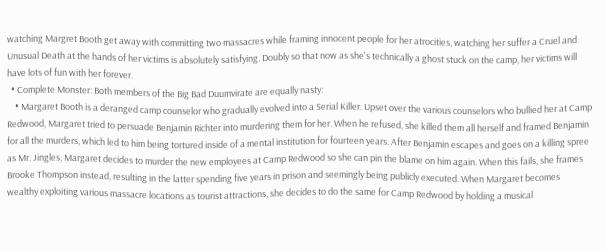watching Margret Booth get away with committing two massacres while framing innocent people for her atrocities, watching her suffer a Cruel and Unusual Death at the hands of her victims is absolutely satisfying. Doubly so that now as she's technically a ghost stuck on the camp, her victims will have lots of fun with her forever.
  • Complete Monster: Both members of the Big Bad Duumvirate are equally nasty:
    • Margaret Booth is a deranged camp counselor who gradually evolved into a Serial Killer. Upset over the various counselors who bullied her at Camp Redwood, Margaret tried to persuade Benjamin Richter into murdering them for her. When he refused, she killed them all herself and framed Benjamin for all the murders, which led to him being tortured inside of a mental institution for fourteen years. After Benjamin escapes and goes on a killing spree as Mr. Jingles, Margaret decides to murder the new employees at Camp Redwood so she can pin the blame on him again. When this fails, she frames Brooke Thompson instead, resulting in the latter spending five years in prison and seemingly being publicly executed. When Margaret becomes wealthy exploiting various massacre locations as tourist attractions, she decides to do the same for Camp Redwood by holding a musical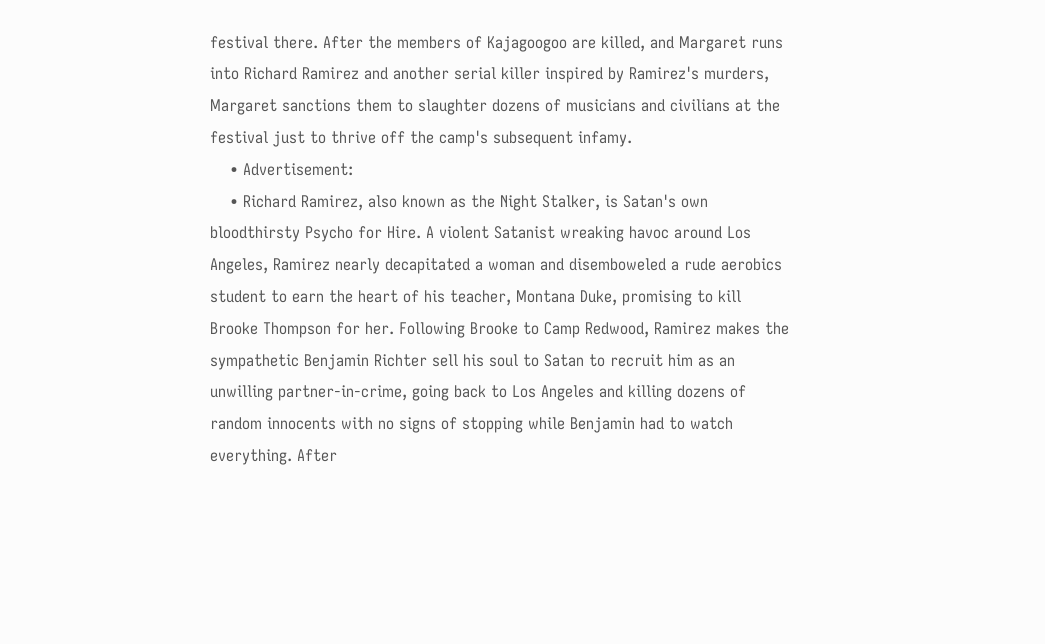festival there. After the members of Kajagoogoo are killed, and Margaret runs into Richard Ramirez and another serial killer inspired by Ramirez's murders, Margaret sanctions them to slaughter dozens of musicians and civilians at the festival just to thrive off the camp's subsequent infamy.
    • Advertisement:
    • Richard Ramirez, also known as the Night Stalker, is Satan's own bloodthirsty Psycho for Hire. A violent Satanist wreaking havoc around Los Angeles, Ramirez nearly decapitated a woman and disemboweled a rude aerobics student to earn the heart of his teacher, Montana Duke, promising to kill Brooke Thompson for her. Following Brooke to Camp Redwood, Ramirez makes the sympathetic Benjamin Richter sell his soul to Satan to recruit him as an unwilling partner-in-crime, going back to Los Angeles and killing dozens of random innocents with no signs of stopping while Benjamin had to watch everything. After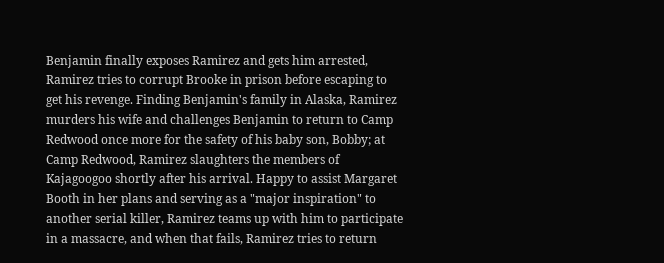Benjamin finally exposes Ramirez and gets him arrested, Ramirez tries to corrupt Brooke in prison before escaping to get his revenge. Finding Benjamin's family in Alaska, Ramirez murders his wife and challenges Benjamin to return to Camp Redwood once more for the safety of his baby son, Bobby; at Camp Redwood, Ramirez slaughters the members of Kajagoogoo shortly after his arrival. Happy to assist Margaret Booth in her plans and serving as a "major inspiration" to another serial killer, Ramirez teams up with him to participate in a massacre, and when that fails, Ramirez tries to return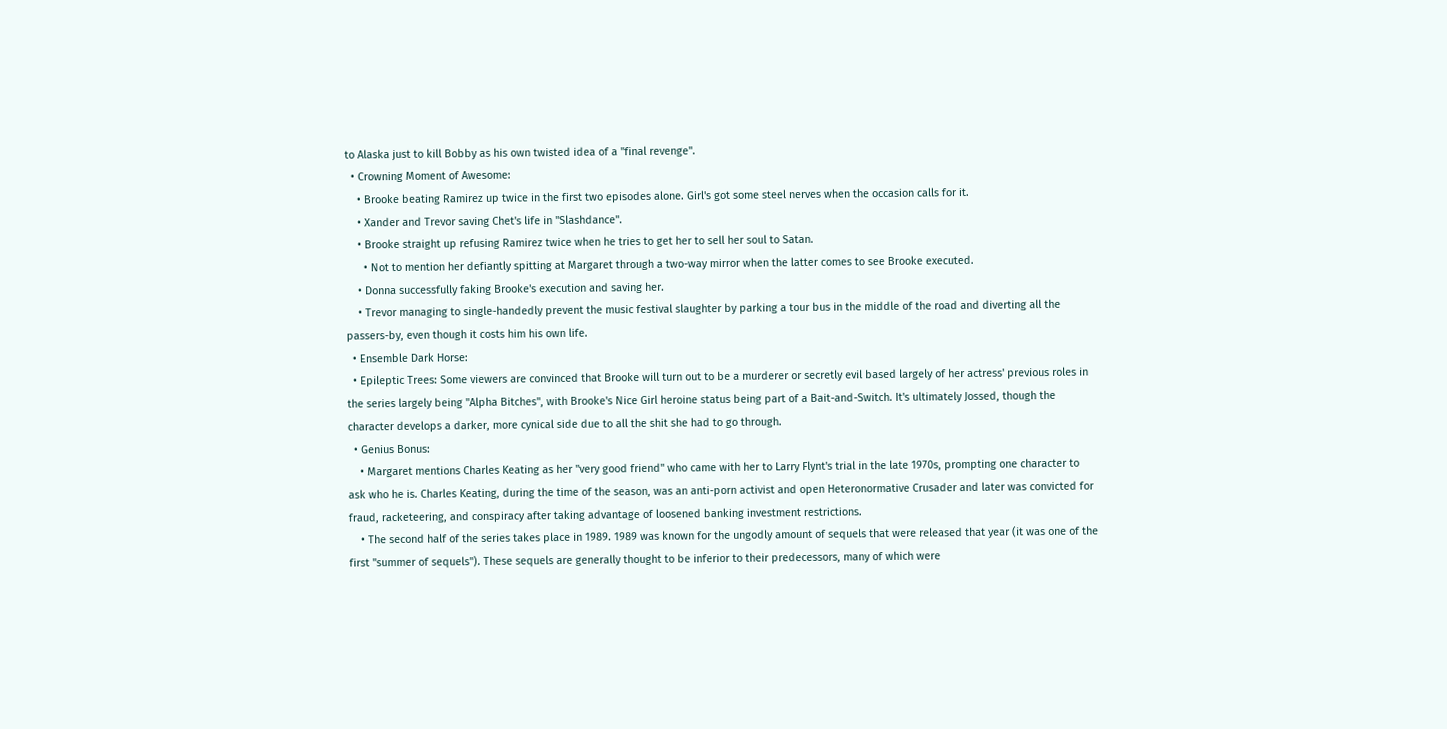to Alaska just to kill Bobby as his own twisted idea of a "final revenge".
  • Crowning Moment of Awesome:
    • Brooke beating Ramirez up twice in the first two episodes alone. Girl's got some steel nerves when the occasion calls for it.
    • Xander and Trevor saving Chet's life in "Slashdance".
    • Brooke straight up refusing Ramirez twice when he tries to get her to sell her soul to Satan.
      • Not to mention her defiantly spitting at Margaret through a two-way mirror when the latter comes to see Brooke executed.
    • Donna successfully faking Brooke's execution and saving her.
    • Trevor managing to single-handedly prevent the music festival slaughter by parking a tour bus in the middle of the road and diverting all the passers-by, even though it costs him his own life.
  • Ensemble Dark Horse:
  • Epileptic Trees: Some viewers are convinced that Brooke will turn out to be a murderer or secretly evil based largely of her actress' previous roles in the series largely being "Alpha Bitches", with Brooke's Nice Girl heroine status being part of a Bait-and-Switch. It's ultimately Jossed, though the character develops a darker, more cynical side due to all the shit she had to go through.
  • Genius Bonus:
    • Margaret mentions Charles Keating as her "very good friend" who came with her to Larry Flynt's trial in the late 1970s, prompting one character to ask who he is. Charles Keating, during the time of the season, was an anti-porn activist and open Heteronormative Crusader and later was convicted for fraud, racketeering, and conspiracy after taking advantage of loosened banking investment restrictions.
    • The second half of the series takes place in 1989. 1989 was known for the ungodly amount of sequels that were released that year (it was one of the first "summer of sequels"). These sequels are generally thought to be inferior to their predecessors, many of which were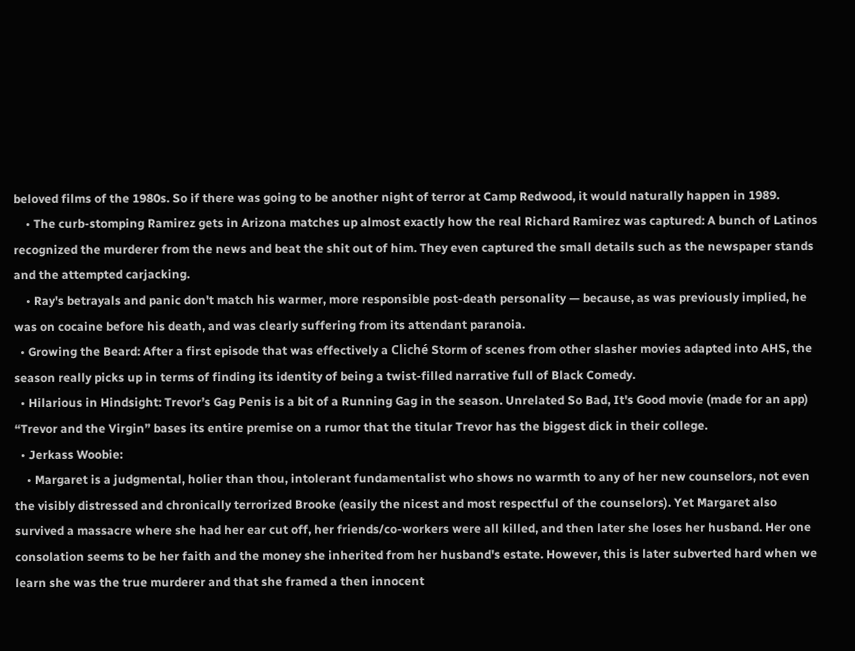beloved films of the 1980s. So if there was going to be another night of terror at Camp Redwood, it would naturally happen in 1989.
    • The curb-stomping Ramirez gets in Arizona matches up almost exactly how the real Richard Ramirez was captured: A bunch of Latinos recognized the murderer from the news and beat the shit out of him. They even captured the small details such as the newspaper stands and the attempted carjacking.
    • Ray's betrayals and panic don't match his warmer, more responsible post-death personality — because, as was previously implied, he was on cocaine before his death, and was clearly suffering from its attendant paranoia.
  • Growing the Beard: After a first episode that was effectively a Cliché Storm of scenes from other slasher movies adapted into AHS, the season really picks up in terms of finding its identity of being a twist-filled narrative full of Black Comedy.
  • Hilarious in Hindsight: Trevor’s Gag Penis is a bit of a Running Gag in the season. Unrelated So Bad, It's Good movie (made for an app) “Trevor and the Virgin” bases its entire premise on a rumor that the titular Trevor has the biggest dick in their college.
  • Jerkass Woobie:
    • Margaret is a judgmental, holier than thou, intolerant fundamentalist who shows no warmth to any of her new counselors, not even the visibly distressed and chronically terrorized Brooke (easily the nicest and most respectful of the counselors). Yet Margaret also survived a massacre where she had her ear cut off, her friends/co-workers were all killed, and then later she loses her husband. Her one consolation seems to be her faith and the money she inherited from her husband's estate. However, this is later subverted hard when we learn she was the true murderer and that she framed a then innocent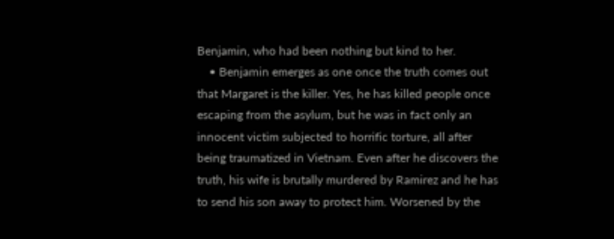Benjamin, who had been nothing but kind to her.
    • Benjamin emerges as one once the truth comes out that Margaret is the killer. Yes, he has killed people once escaping from the asylum, but he was in fact only an innocent victim subjected to horrific torture, all after being traumatized in Vietnam. Even after he discovers the truth, his wife is brutally murdered by Ramirez and he has to send his son away to protect him. Worsened by the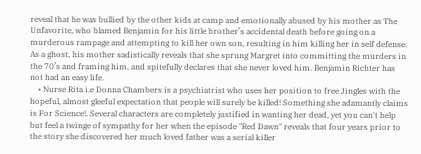reveal that he was bullied by the other kids at camp and emotionally abused by his mother as The Unfavorite, who blamed Benjamin for his little brother’s accidental death before going on a murderous rampage and attempting to kill her own son, resulting in him killing her in self defense. As a ghost, his mother sadistically reveals that she sprung Margret into committing the murders in the 70’s and framing him, and spitefully declares that she never loved him. Benjamin Richter has not had an easy life.
    • Nurse Rita i.e Donna Chambers is a psychiatrist who uses her position to free Jingles with the hopeful, almost gleeful expectation that people will surely be killed! Something she adamantly claims is For Science!. Several characters are completely justified in wanting her dead, yet you can't help but feel a twinge of sympathy for her when the episode "Red Dawn" reveals that four years prior to the story she discovered her much loved father was a serial killer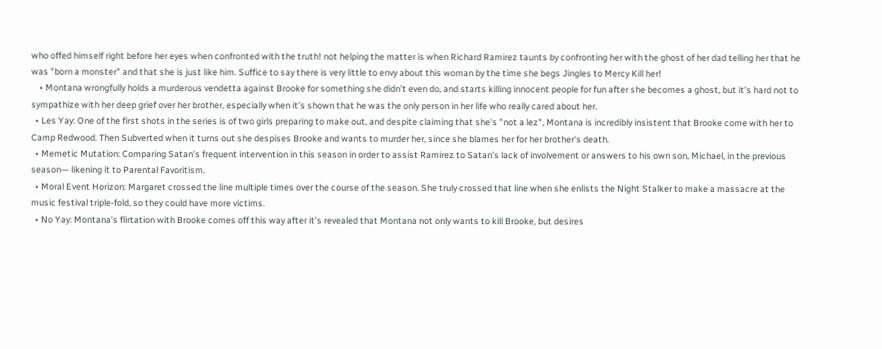who offed himself right before her eyes when confronted with the truth! not helping the matter is when Richard Ramirez taunts by confronting her with the ghost of her dad telling her that he was "born a monster" and that she is just like him. Suffice to say there is very little to envy about this woman by the time she begs Jingles to Mercy Kill her!
    • Montana wrongfully holds a murderous vendetta against Brooke for something she didn’t even do, and starts killing innocent people for fun after she becomes a ghost, but it’s hard not to sympathize with her deep grief over her brother, especially when it’s shown that he was the only person in her life who really cared about her.
  • Les Yay: One of the first shots in the series is of two girls preparing to make out, and despite claiming that she's "not a lez", Montana is incredibly insistent that Brooke come with her to Camp Redwood. Then Subverted when it turns out she despises Brooke and wants to murder her, since she blames her for her brother's death.
  • Memetic Mutation: Comparing Satan’s frequent intervention in this season in order to assist Ramirez to Satan’s lack of involvement or answers to his own son, Michael, in the previous season— likening it to Parental Favoritism.
  • Moral Event Horizon: Margaret crossed the line multiple times over the course of the season. She truly crossed that line when she enlists the Night Stalker to make a massacre at the music festival triple-fold, so they could have more victims.
  • No Yay: Montana’s flirtation with Brooke comes off this way after it’s revealed that Montana not only wants to kill Brooke, but desires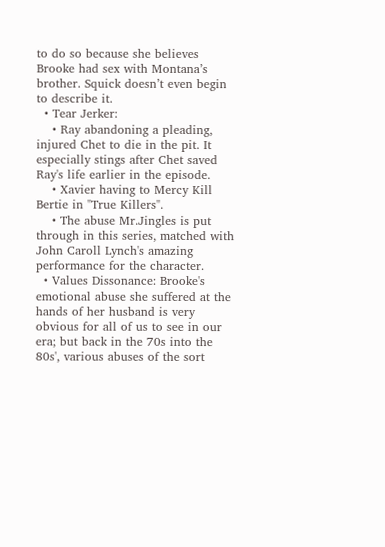to do so because she believes Brooke had sex with Montana’s brother. Squick doesn’t even begin to describe it.
  • Tear Jerker:
    • Ray abandoning a pleading, injured Chet to die in the pit. It especially stings after Chet saved Ray's life earlier in the episode.
    • Xavier having to Mercy Kill Bertie in "True Killers".
    • The abuse Mr.Jingles is put through in this series, matched with John Caroll Lynch's amazing performance for the character.
  • Values Dissonance: Brooke's emotional abuse she suffered at the hands of her husband is very obvious for all of us to see in our era; but back in the 70s into the 80s', various abuses of the sort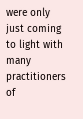were only just coming to light with many practitioners of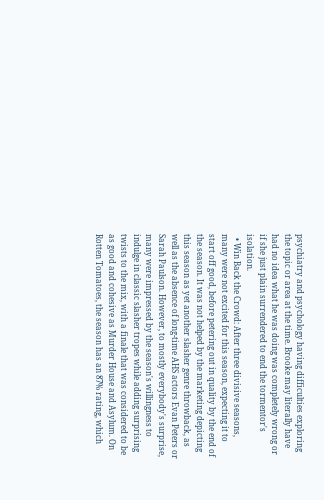psychiatry and psychology having difficulties exploring the topic or area at the time. Brooke may literally have had no idea what he was doing was completely wrong or if she just plain surrendered to end the tormentor's isolation.
  • Win Back the Crowd: After three divisive seasons, many were not excited for this season, expecting it to start off good, before petering out in quality by the end of the season. It was not helped by the marketing depicting this season as yet another slasher genre throwback, as well as the absence of long-time AHS actors Evan Peters or Sarah Paulson. However, to mostly everybody's surprise, many were impressed by the season's willingness to indulge in classic slasher tropes while adding surprising twists to the mix, with a finale that was considered to be as good and cohesive as Murder House and Asylum. On Rotten Tomatoes, the season has an 87% rating, which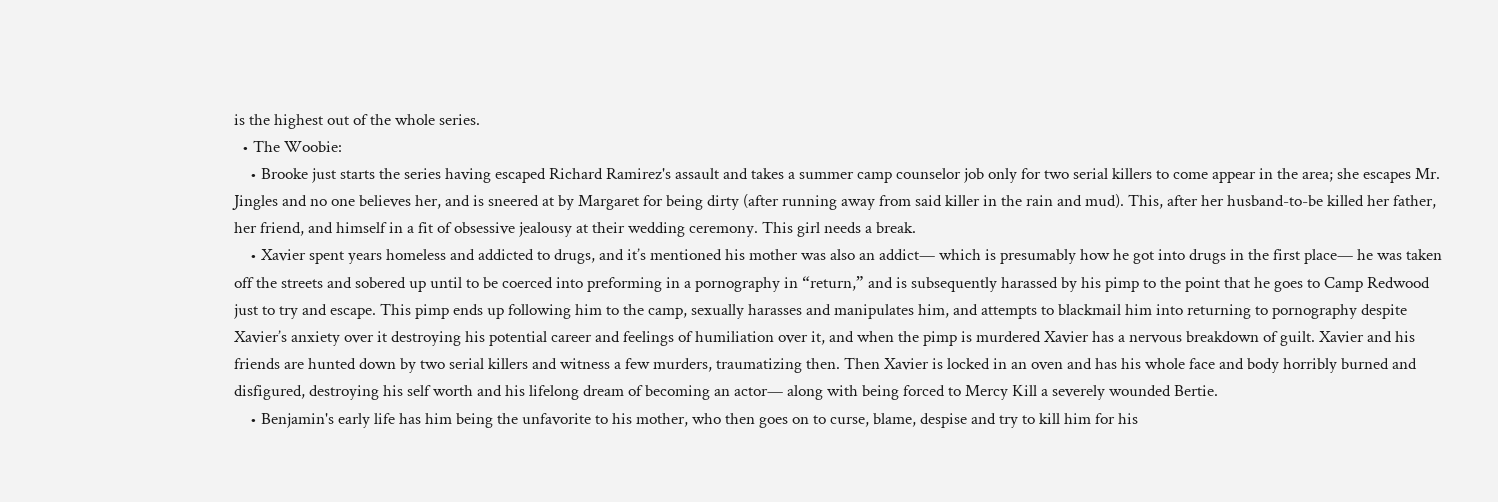is the highest out of the whole series.
  • The Woobie:
    • Brooke just starts the series having escaped Richard Ramirez's assault and takes a summer camp counselor job only for two serial killers to come appear in the area; she escapes Mr. Jingles and no one believes her, and is sneered at by Margaret for being dirty (after running away from said killer in the rain and mud). This, after her husband-to-be killed her father, her friend, and himself in a fit of obsessive jealousy at their wedding ceremony. This girl needs a break.
    • Xavier spent years homeless and addicted to drugs, and it’s mentioned his mother was also an addict— which is presumably how he got into drugs in the first place— he was taken off the streets and sobered up until to be coerced into preforming in a pornography in “return,” and is subsequently harassed by his pimp to the point that he goes to Camp Redwood just to try and escape. This pimp ends up following him to the camp, sexually harasses and manipulates him, and attempts to blackmail him into returning to pornography despite Xavier’s anxiety over it destroying his potential career and feelings of humiliation over it, and when the pimp is murdered Xavier has a nervous breakdown of guilt. Xavier and his friends are hunted down by two serial killers and witness a few murders, traumatizing then. Then Xavier is locked in an oven and has his whole face and body horribly burned and disfigured, destroying his self worth and his lifelong dream of becoming an actor— along with being forced to Mercy Kill a severely wounded Bertie.
    • Benjamin's early life has him being the unfavorite to his mother, who then goes on to curse, blame, despise and try to kill him for his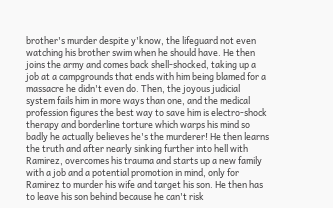brother's murder despite y'know, the lifeguard not even watching his brother swim when he should have. He then joins the army and comes back shell-shocked, taking up a job at a campgrounds that ends with him being blamed for a massacre he didn't even do. Then, the joyous judicial system fails him in more ways than one, and the medical profession figures the best way to save him is electro-shock therapy and borderline torture which warps his mind so badly he actually believes he's the murderer! He then learns the truth and after nearly sinking further into hell with Ramirez, overcomes his trauma and starts up a new family with a job and a potential promotion in mind, only for Ramirez to murder his wife and target his son. He then has to leave his son behind because he can't risk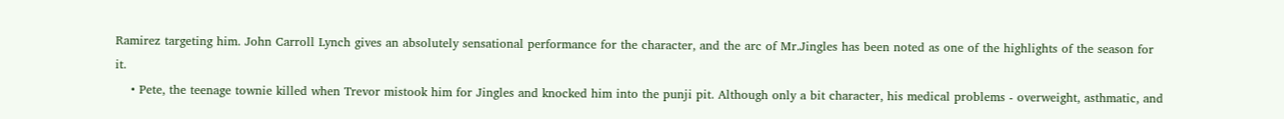Ramirez targeting him. John Carroll Lynch gives an absolutely sensational performance for the character, and the arc of Mr.Jingles has been noted as one of the highlights of the season for it.
    • Pete, the teenage townie killed when Trevor mistook him for Jingles and knocked him into the punji pit. Although only a bit character, his medical problems - overweight, asthmatic, and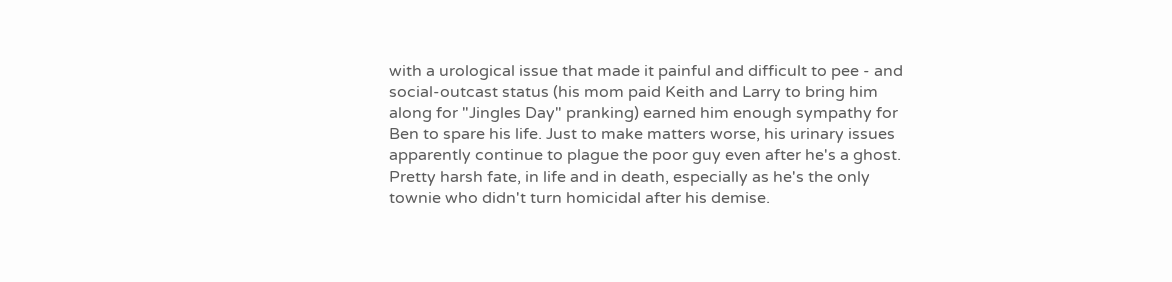with a urological issue that made it painful and difficult to pee - and social-outcast status (his mom paid Keith and Larry to bring him along for "Jingles Day" pranking) earned him enough sympathy for Ben to spare his life. Just to make matters worse, his urinary issues apparently continue to plague the poor guy even after he's a ghost. Pretty harsh fate, in life and in death, especially as he's the only townie who didn't turn homicidal after his demise.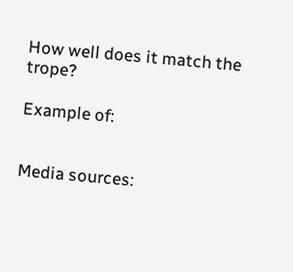How well does it match the trope?

Example of:


Media sources: